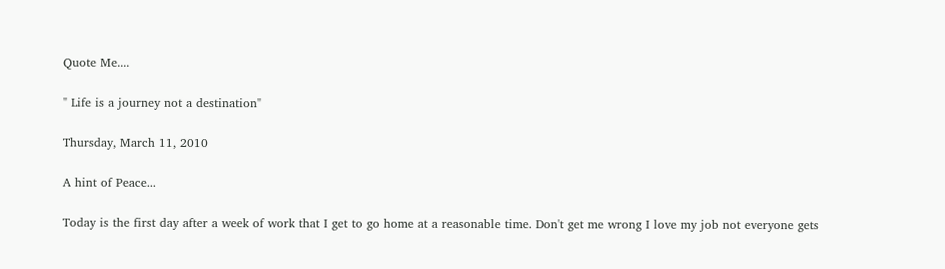Quote Me....

" Life is a journey not a destination"

Thursday, March 11, 2010

A hint of Peace...

Today is the first day after a week of work that I get to go home at a reasonable time. Don't get me wrong I love my job not everyone gets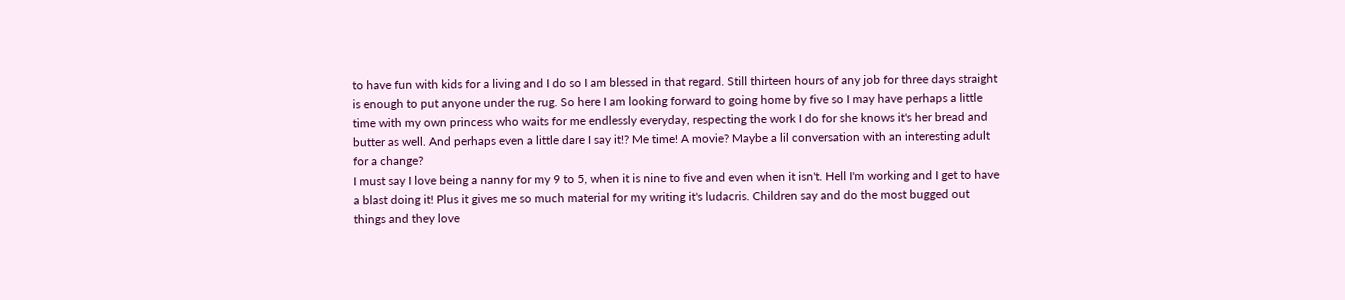to have fun with kids for a living and I do so I am blessed in that regard. Still thirteen hours of any job for three days straight is enough to put anyone under the rug. So here I am looking forward to going home by five so I may have perhaps a little time with my own princess who waits for me endlessly everyday, respecting the work I do for she knows it's her bread and butter as well. And perhaps even a little dare I say it!? Me time! A movie? Maybe a lil conversation with an interesting adult for a change?
I must say I love being a nanny for my 9 to 5, when it is nine to five and even when it isn't. Hell I'm working and I get to have a blast doing it! Plus it gives me so much material for my writing it's ludacris. Children say and do the most bugged out things and they love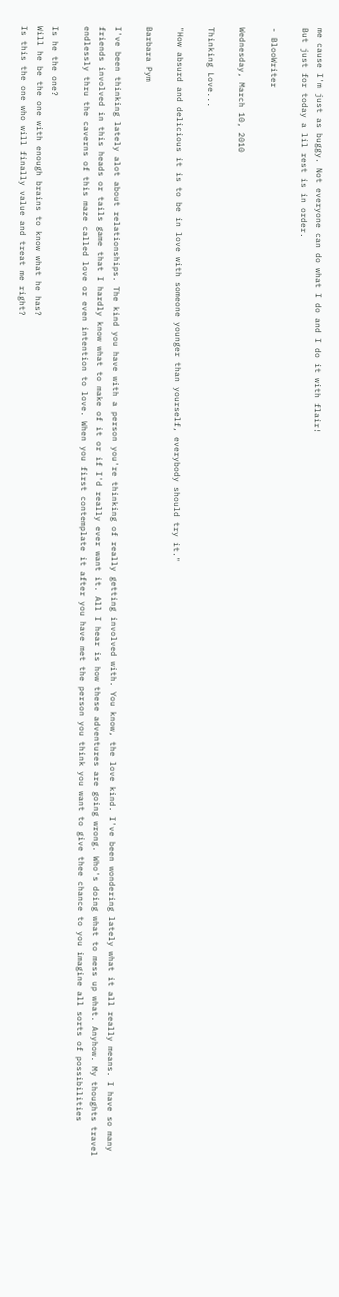me cause I'm just as buggy. Not everyone can do what I do and I do it with flair!
But just for today a lil rest is in order.

- BlooWriter

Wednesday, March 10, 2010

Thinking Love...

"How absurd and delicious it is to be in love with someone younger than yourself, everybody should try it."

Barbara Pym

I've been thinking lately alot about relationships. The kind you have with a person you're thinking of really getting involved with. You know, the love kind. I've been wondering lately what it all really means. I have so many friends involved in this heads or tails game that I hardly know what to make of it or if I'd really ever want it. All I hear is how these adventures are going wrong. Who's doing what to mess up what. Anyhow. My thoughts travel endlessly thru the caverns of this maze called love or even intention to love. When you first contemplate it after you have met the person you think you want to give thee chance to you imagine all sorts of possibilities

Is he the one?
Will he be the one with enough brains to know what he has?
Is this the one who will finally value and treat me right?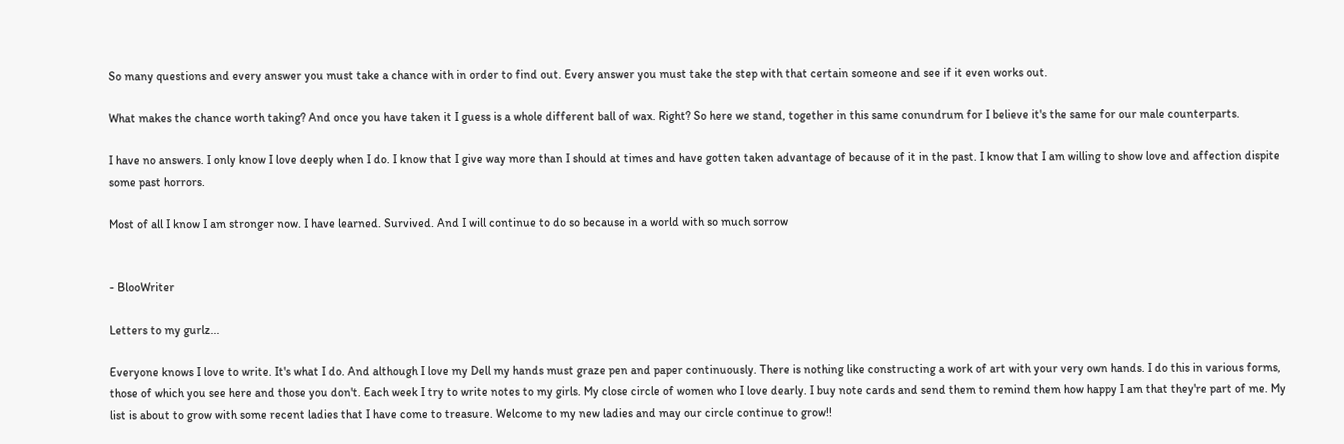So many questions and every answer you must take a chance with in order to find out. Every answer you must take the step with that certain someone and see if it even works out.

What makes the chance worth taking? And once you have taken it I guess is a whole different ball of wax. Right? So here we stand, together in this same conundrum for I believe it's the same for our male counterparts.

I have no answers. I only know I love deeply when I do. I know that I give way more than I should at times and have gotten taken advantage of because of it in the past. I know that I am willing to show love and affection dispite some past horrors.

Most of all I know I am stronger now. I have learned. Survived. And I will continue to do so because in a world with so much sorrow


- BlooWriter

Letters to my gurlz...

Everyone knows I love to write. It's what I do. And although I love my Dell my hands must graze pen and paper continuously. There is nothing like constructing a work of art with your very own hands. I do this in various forms, those of which you see here and those you don't. Each week I try to write notes to my girls. My close circle of women who I love dearly. I buy note cards and send them to remind them how happy I am that they're part of me. My list is about to grow with some recent ladies that I have come to treasure. Welcome to my new ladies and may our circle continue to grow!!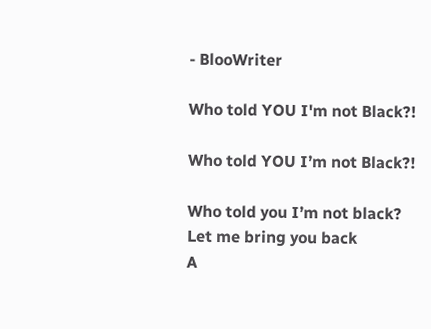- BlooWriter

Who told YOU I'm not Black?!

Who told YOU I’m not Black?!

Who told you I’m not black?
Let me bring you back
A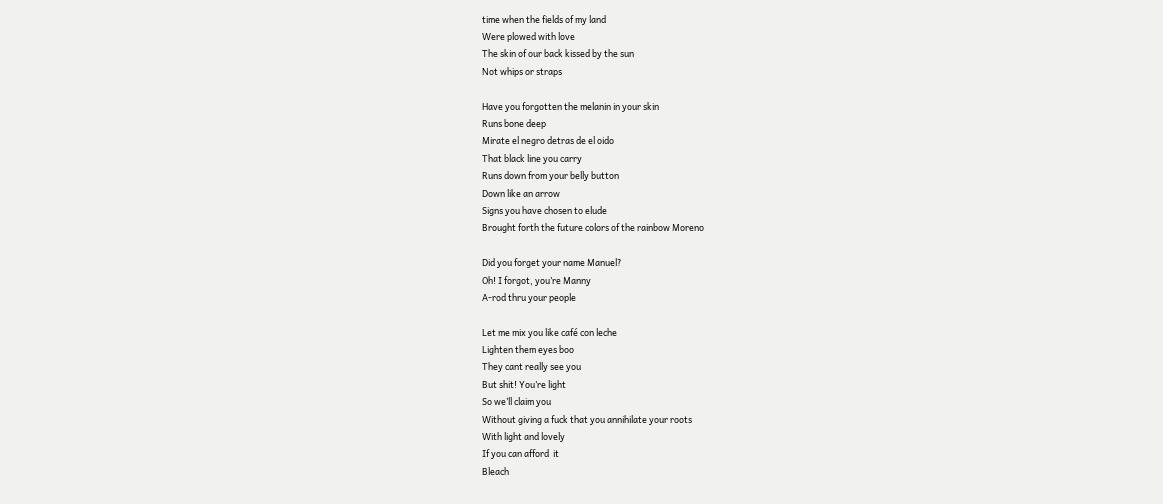time when the fields of my land
Were plowed with love
The skin of our back kissed by the sun
Not whips or straps

Have you forgotten the melanin in your skin
Runs bone deep
Mirate el negro detras de el oido
That black line you carry
Runs down from your belly button
Down like an arrow
Signs you have chosen to elude
Brought forth the future colors of the rainbow Moreno

Did you forget your name Manuel?
Oh! I forgot, you’re Manny
A-rod thru your people

Let me mix you like café con leche
Lighten them eyes boo
They cant really see you
But shit! You’re light
So we’ll claim you
Without giving a fuck that you annihilate your roots
With light and lovely
If you can afford  it
Bleach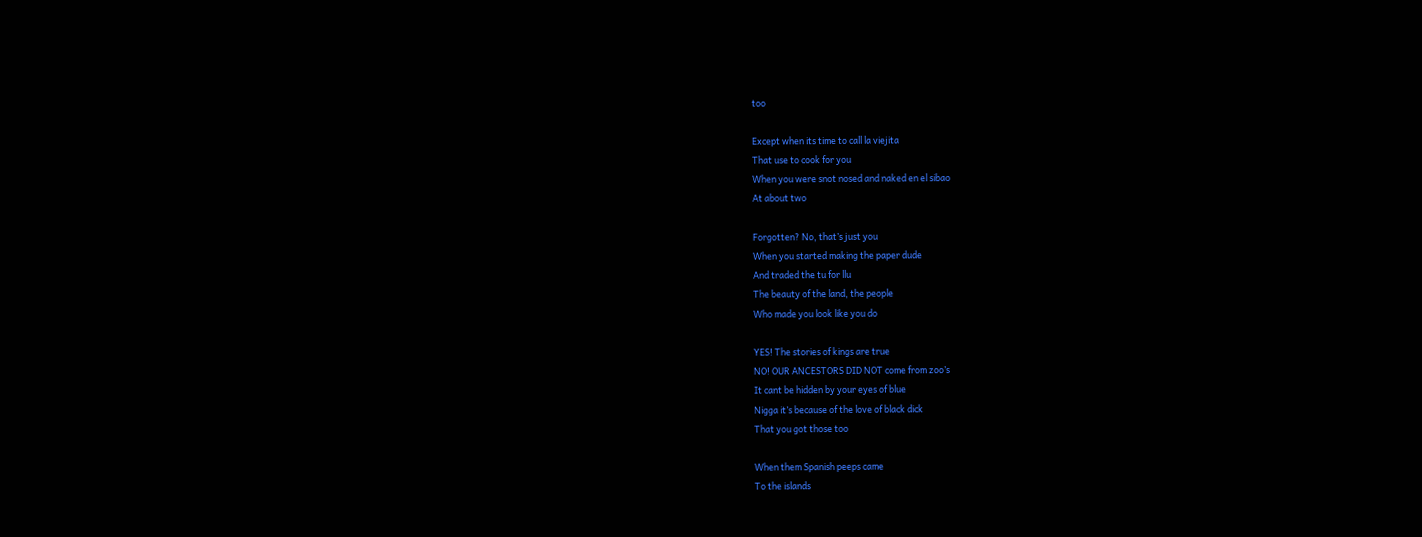too

Except when its time to call la viejita
That use to cook for you
When you were snot nosed and naked en el sibao
At about two

Forgotten? No, that’s just you
When you started making the paper dude
And traded the tu for llu
The beauty of the land, the people
Who made you look like you do

YES! The stories of kings are true
NO! OUR ANCESTORS DID NOT come from zoo’s
It cant be hidden by your eyes of blue
Nigga it’s because of the love of black dick
That you got those too

When them Spanish peeps came
To the islands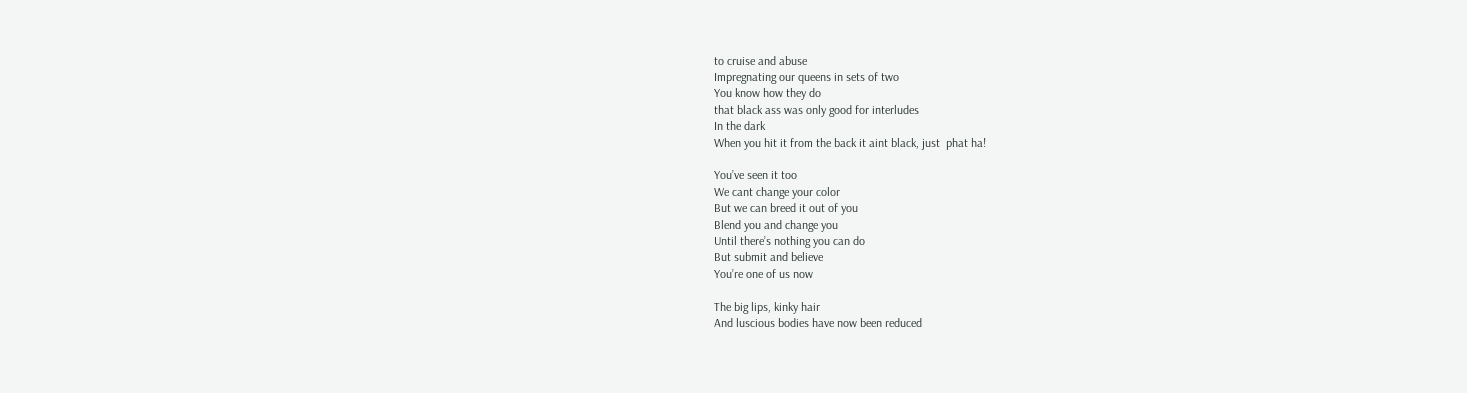to cruise and abuse
Impregnating our queens in sets of two
You know how they do
that black ass was only good for interludes
In the dark
When you hit it from the back it aint black, just  phat ha!

You’ve seen it too
We cant change your color
But we can breed it out of you
Blend you and change you
Until there’s nothing you can do
But submit and believe
You’re one of us now

The big lips, kinky hair
And luscious bodies have now been reduced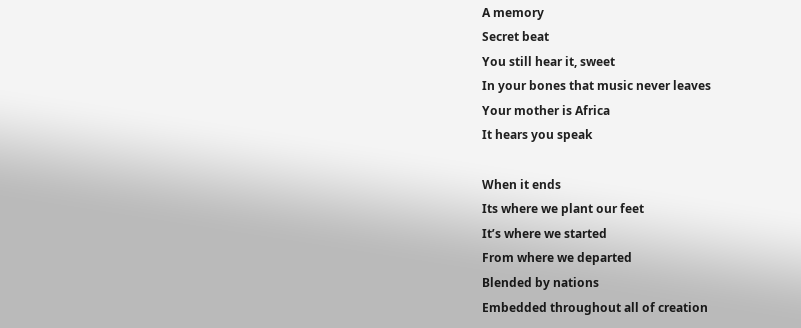A memory
Secret beat
You still hear it, sweet
In your bones that music never leaves
Your mother is Africa
It hears you speak

When it ends
Its where we plant our feet
It’s where we started
From where we departed
Blended by nations
Embedded throughout all of creation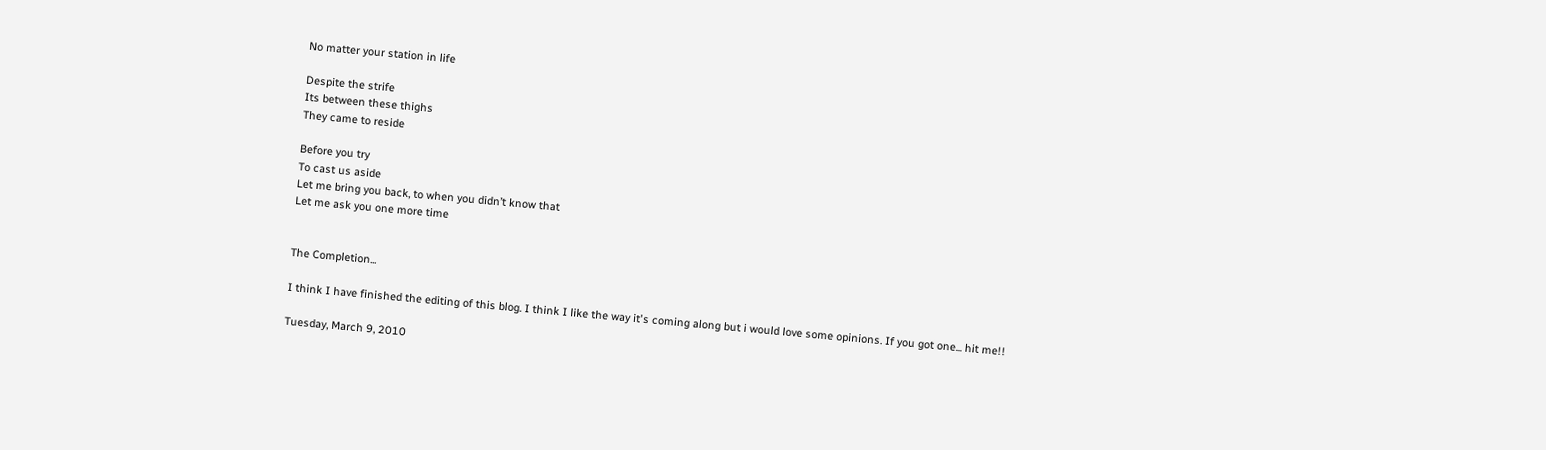No matter your station in life

Despite the strife
Its between these thighs
They came to reside

Before you try
To cast us aside
Let me bring you back, to when you didn’t know that
Let me ask you one more time


The Completion...

I think I have finished the editing of this blog. I think I like the way it's coming along but i would love some opinions. If you got one... hit me!!

Tuesday, March 9, 2010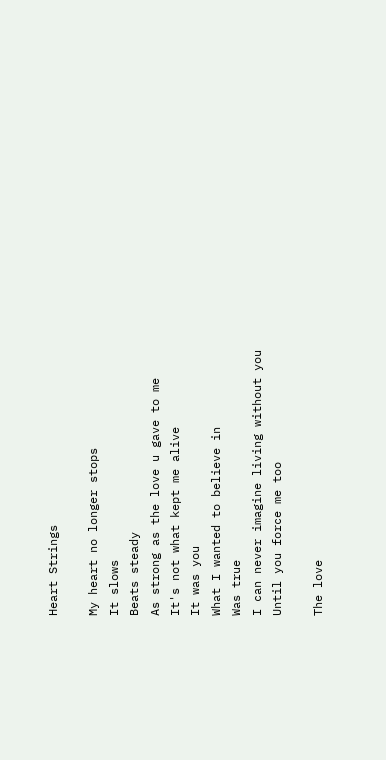Heart Strings

My heart no longer stops
It slows
Beats steady
As strong as the love u gave to me
It's not what kept me alive
It was you
What I wanted to believe in
Was true
I can never imagine living without you
Until you force me too

The love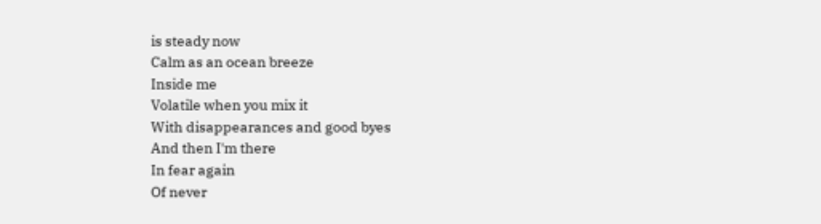is steady now
Calm as an ocean breeze
Inside me
Volatile when you mix it
With disappearances and good byes
And then I'm there
In fear again
Of never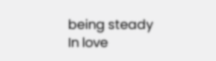being steady
In love